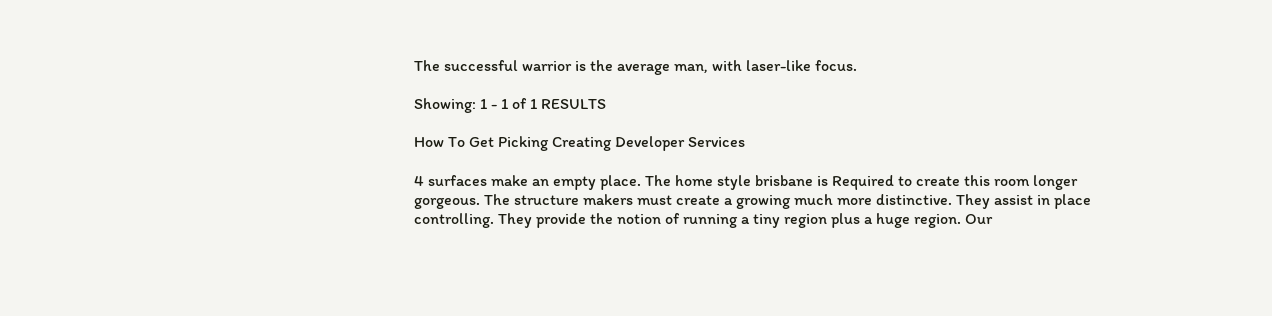The successful warrior is the average man, with laser-like focus.

Showing: 1 - 1 of 1 RESULTS

How To Get Picking Creating Developer Services

4 surfaces make an empty place. The home style brisbane is Required to create this room longer gorgeous. The structure makers must create a growing much more distinctive. They assist in place controlling. They provide the notion of running a tiny region plus a huge region. Our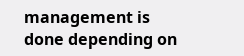management is done depending on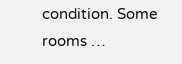condition. Some rooms …